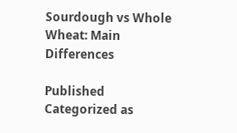Sourdough vs Whole Wheat: Main Differences

Published Categorized as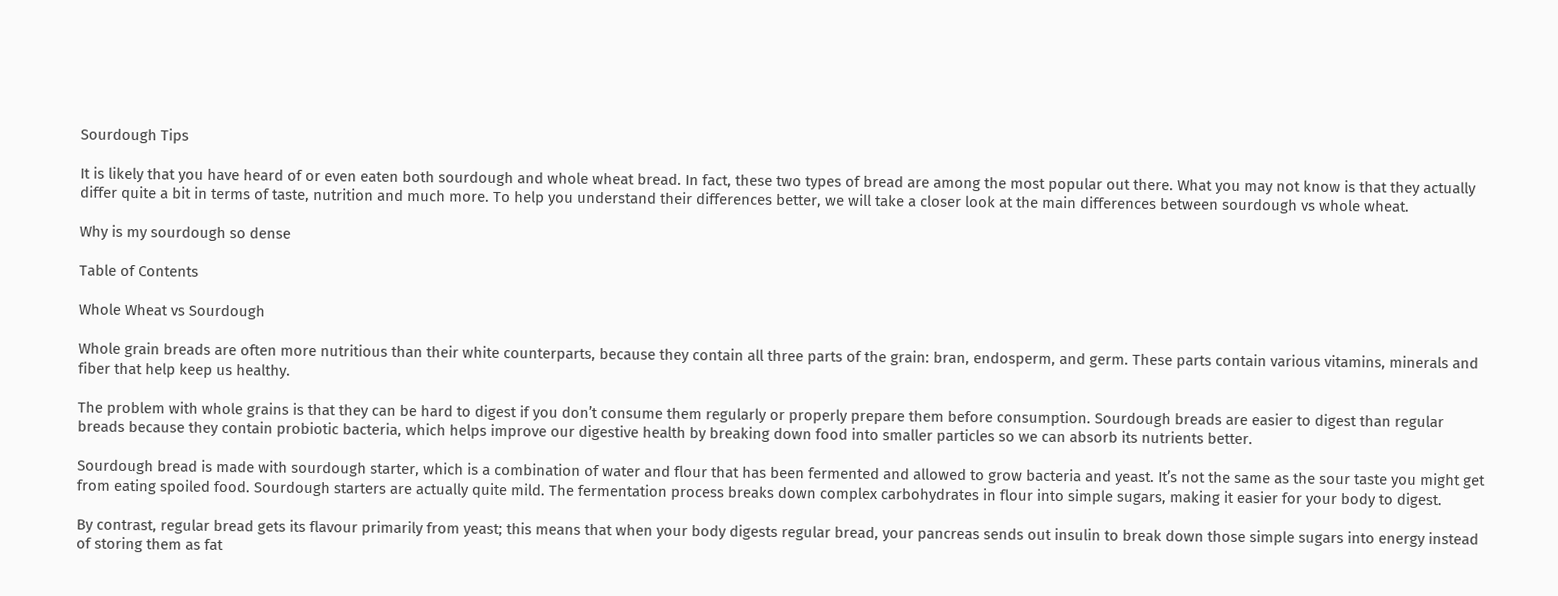Sourdough Tips

It is likely that you have heard of or even eaten both sourdough and whole wheat bread. In fact, these two types of bread are among the most popular out there. What you may not know is that they actually differ quite a bit in terms of taste, nutrition and much more. To help you understand their differences better, we will take a closer look at the main differences between sourdough vs whole wheat.

Why is my sourdough so dense

Table of Contents

Whole Wheat vs Sourdough

Whole grain breads are often more nutritious than their white counterparts, because they contain all three parts of the grain: bran, endosperm, and germ. These parts contain various vitamins, minerals and fiber that help keep us healthy.

The problem with whole grains is that they can be hard to digest if you don’t consume them regularly or properly prepare them before consumption. Sourdough breads are easier to digest than regular breads because they contain probiotic bacteria, which helps improve our digestive health by breaking down food into smaller particles so we can absorb its nutrients better.

Sourdough bread is made with sourdough starter, which is a combination of water and flour that has been fermented and allowed to grow bacteria and yeast. It’s not the same as the sour taste you might get from eating spoiled food. Sourdough starters are actually quite mild. The fermentation process breaks down complex carbohydrates in flour into simple sugars, making it easier for your body to digest.

By contrast, regular bread gets its flavour primarily from yeast; this means that when your body digests regular bread, your pancreas sends out insulin to break down those simple sugars into energy instead of storing them as fat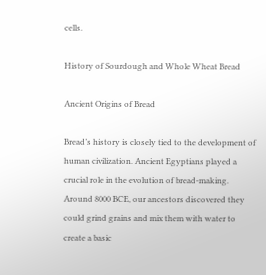cells.

History of Sourdough and Whole Wheat Bread

Ancient Origins of Bread

Bread’s history is closely tied to the development of human civilization. Ancient Egyptians played a crucial role in the evolution of bread-making. Around 8000 BCE, our ancestors discovered they could grind grains and mix them with water to create a basic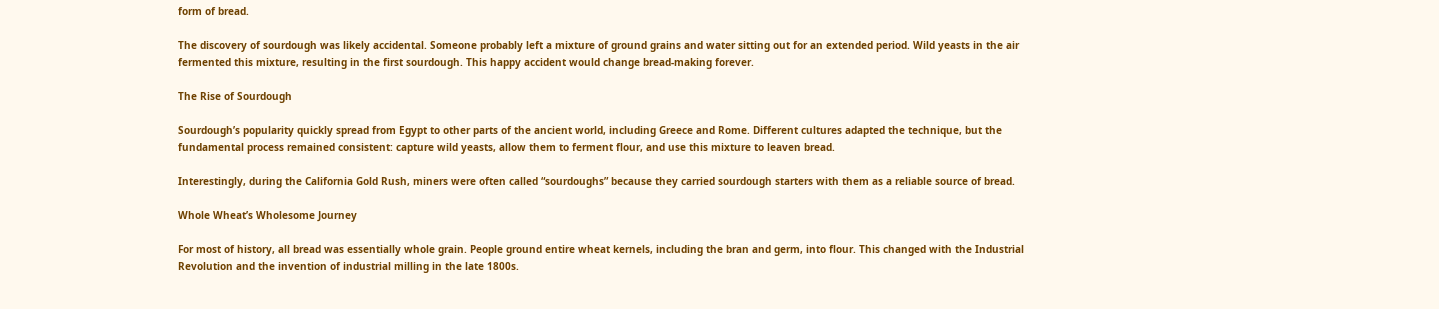form of bread.

The discovery of sourdough was likely accidental. Someone probably left a mixture of ground grains and water sitting out for an extended period. Wild yeasts in the air fermented this mixture, resulting in the first sourdough. This happy accident would change bread-making forever.

The Rise of Sourdough

Sourdough’s popularity quickly spread from Egypt to other parts of the ancient world, including Greece and Rome. Different cultures adapted the technique, but the fundamental process remained consistent: capture wild yeasts, allow them to ferment flour, and use this mixture to leaven bread.

Interestingly, during the California Gold Rush, miners were often called “sourdoughs” because they carried sourdough starters with them as a reliable source of bread.

Whole Wheat’s Wholesome Journey

For most of history, all bread was essentially whole grain. People ground entire wheat kernels, including the bran and germ, into flour. This changed with the Industrial Revolution and the invention of industrial milling in the late 1800s.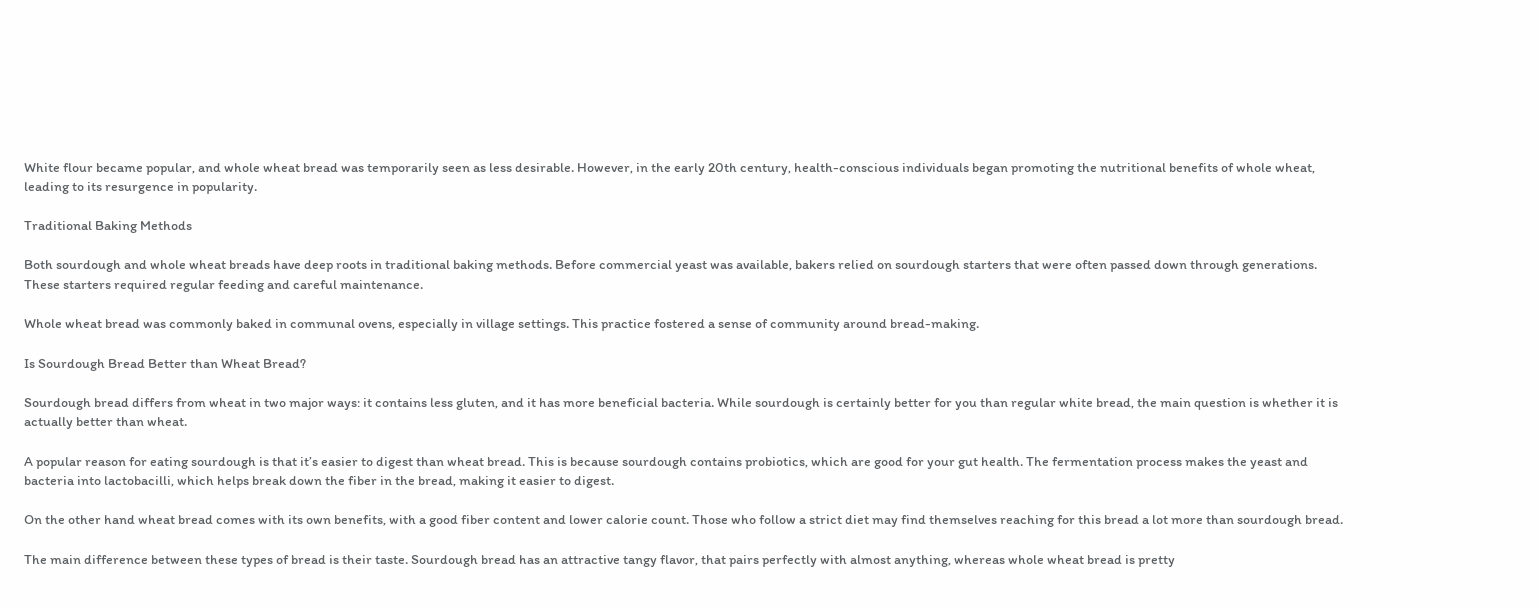White flour became popular, and whole wheat bread was temporarily seen as less desirable. However, in the early 20th century, health-conscious individuals began promoting the nutritional benefits of whole wheat, leading to its resurgence in popularity.

Traditional Baking Methods

Both sourdough and whole wheat breads have deep roots in traditional baking methods. Before commercial yeast was available, bakers relied on sourdough starters that were often passed down through generations. These starters required regular feeding and careful maintenance.

Whole wheat bread was commonly baked in communal ovens, especially in village settings. This practice fostered a sense of community around bread-making.

Is Sourdough Bread Better than Wheat Bread?

Sourdough bread differs from wheat in two major ways: it contains less gluten, and it has more beneficial bacteria. While sourdough is certainly better for you than regular white bread, the main question is whether it is actually better than wheat.

A popular reason for eating sourdough is that it’s easier to digest than wheat bread. This is because sourdough contains probiotics, which are good for your gut health. The fermentation process makes the yeast and bacteria into lactobacilli, which helps break down the fiber in the bread, making it easier to digest.

On the other hand wheat bread comes with its own benefits, with a good fiber content and lower calorie count. Those who follow a strict diet may find themselves reaching for this bread a lot more than sourdough bread.

The main difference between these types of bread is their taste. Sourdough bread has an attractive tangy flavor, that pairs perfectly with almost anything, whereas whole wheat bread is pretty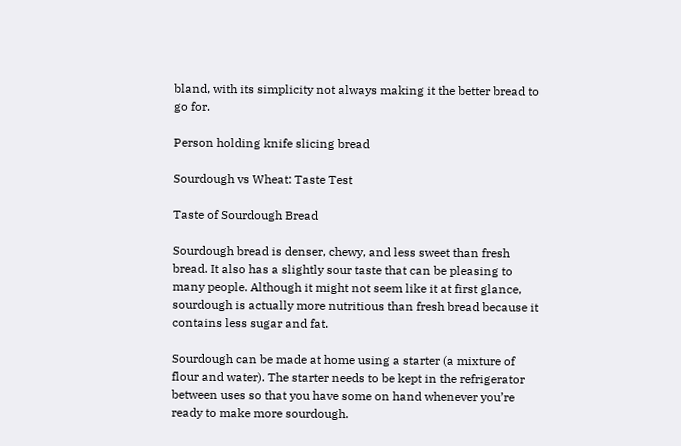bland, with its simplicity not always making it the better bread to go for.

Person holding knife slicing bread

Sourdough vs Wheat: Taste Test

Taste of Sourdough Bread

Sourdough bread is denser, chewy, and less sweet than fresh bread. It also has a slightly sour taste that can be pleasing to many people. Although it might not seem like it at first glance, sourdough is actually more nutritious than fresh bread because it contains less sugar and fat.

Sourdough can be made at home using a starter (a mixture of flour and water). The starter needs to be kept in the refrigerator between uses so that you have some on hand whenever you’re ready to make more sourdough.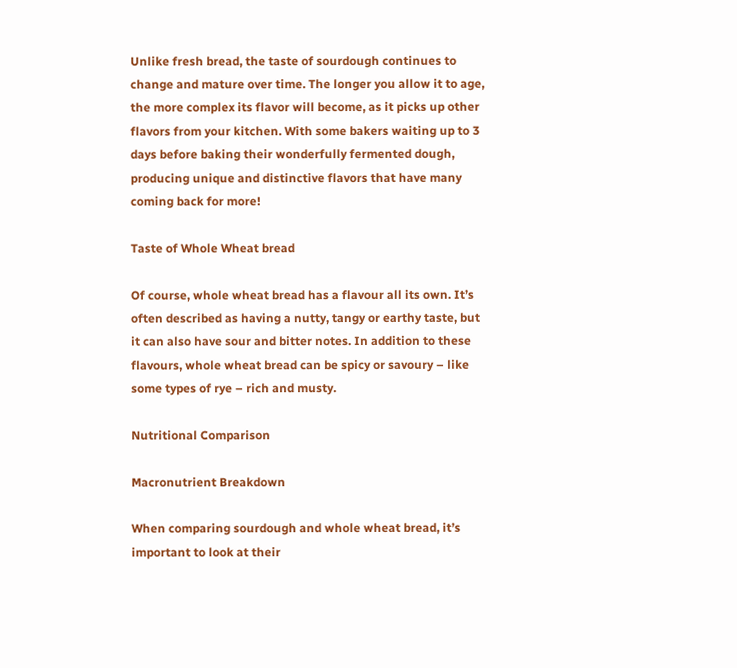Unlike fresh bread, the taste of sourdough continues to change and mature over time. The longer you allow it to age, the more complex its flavor will become, as it picks up other flavors from your kitchen. With some bakers waiting up to 3 days before baking their wonderfully fermented dough, producing unique and distinctive flavors that have many coming back for more!

Taste of Whole Wheat bread

Of course, whole wheat bread has a flavour all its own. It’s often described as having a nutty, tangy or earthy taste, but it can also have sour and bitter notes. In addition to these flavours, whole wheat bread can be spicy or savoury – like some types of rye – rich and musty.

Nutritional Comparison

Macronutrient Breakdown

When comparing sourdough and whole wheat bread, it’s important to look at their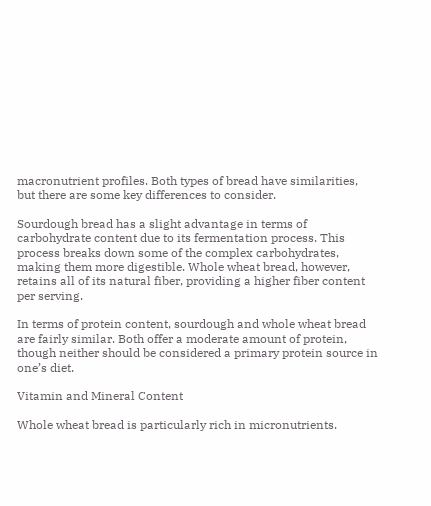macronutrient profiles. Both types of bread have similarities, but there are some key differences to consider.

Sourdough bread has a slight advantage in terms of carbohydrate content due to its fermentation process. This process breaks down some of the complex carbohydrates, making them more digestible. Whole wheat bread, however, retains all of its natural fiber, providing a higher fiber content per serving.

In terms of protein content, sourdough and whole wheat bread are fairly similar. Both offer a moderate amount of protein, though neither should be considered a primary protein source in one’s diet.

Vitamin and Mineral Content

Whole wheat bread is particularly rich in micronutrients.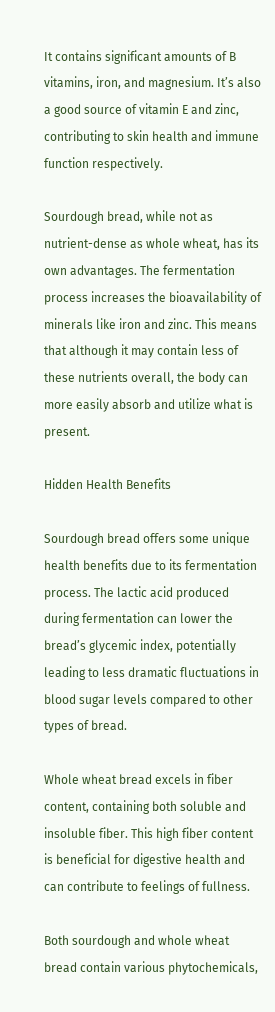It contains significant amounts of B vitamins, iron, and magnesium. It’s also a good source of vitamin E and zinc, contributing to skin health and immune function respectively.

Sourdough bread, while not as nutrient-dense as whole wheat, has its own advantages. The fermentation process increases the bioavailability of minerals like iron and zinc. This means that although it may contain less of these nutrients overall, the body can more easily absorb and utilize what is present.

Hidden Health Benefits

Sourdough bread offers some unique health benefits due to its fermentation process. The lactic acid produced during fermentation can lower the bread’s glycemic index, potentially leading to less dramatic fluctuations in blood sugar levels compared to other types of bread.

Whole wheat bread excels in fiber content, containing both soluble and insoluble fiber. This high fiber content is beneficial for digestive health and can contribute to feelings of fullness.

Both sourdough and whole wheat bread contain various phytochemicals,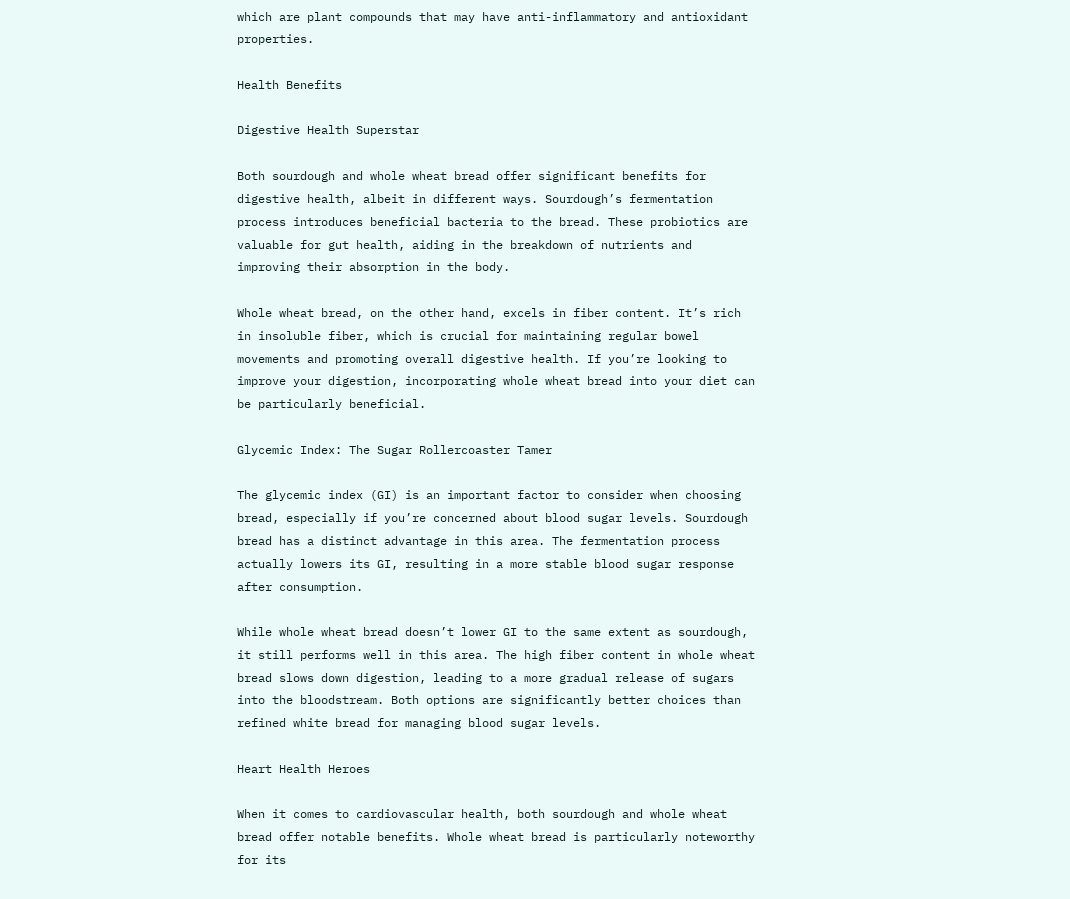which are plant compounds that may have anti-inflammatory and antioxidant properties.

Health Benefits

Digestive Health Superstar

Both sourdough and whole wheat bread offer significant benefits for digestive health, albeit in different ways. Sourdough’s fermentation process introduces beneficial bacteria to the bread. These probiotics are valuable for gut health, aiding in the breakdown of nutrients and improving their absorption in the body.

Whole wheat bread, on the other hand, excels in fiber content. It’s rich in insoluble fiber, which is crucial for maintaining regular bowel movements and promoting overall digestive health. If you’re looking to improve your digestion, incorporating whole wheat bread into your diet can be particularly beneficial.

Glycemic Index: The Sugar Rollercoaster Tamer

The glycemic index (GI) is an important factor to consider when choosing bread, especially if you’re concerned about blood sugar levels. Sourdough bread has a distinct advantage in this area. The fermentation process actually lowers its GI, resulting in a more stable blood sugar response after consumption.

While whole wheat bread doesn’t lower GI to the same extent as sourdough, it still performs well in this area. The high fiber content in whole wheat bread slows down digestion, leading to a more gradual release of sugars into the bloodstream. Both options are significantly better choices than refined white bread for managing blood sugar levels.

Heart Health Heroes

When it comes to cardiovascular health, both sourdough and whole wheat bread offer notable benefits. Whole wheat bread is particularly noteworthy for its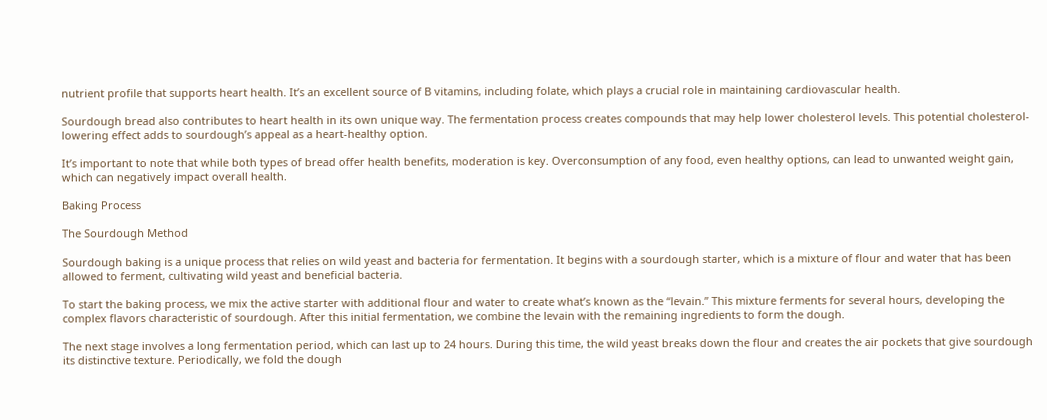nutrient profile that supports heart health. It’s an excellent source of B vitamins, including folate, which plays a crucial role in maintaining cardiovascular health.

Sourdough bread also contributes to heart health in its own unique way. The fermentation process creates compounds that may help lower cholesterol levels. This potential cholesterol-lowering effect adds to sourdough’s appeal as a heart-healthy option.

It’s important to note that while both types of bread offer health benefits, moderation is key. Overconsumption of any food, even healthy options, can lead to unwanted weight gain, which can negatively impact overall health.

Baking Process

The Sourdough Method

Sourdough baking is a unique process that relies on wild yeast and bacteria for fermentation. It begins with a sourdough starter, which is a mixture of flour and water that has been allowed to ferment, cultivating wild yeast and beneficial bacteria.

To start the baking process, we mix the active starter with additional flour and water to create what’s known as the “levain.” This mixture ferments for several hours, developing the complex flavors characteristic of sourdough. After this initial fermentation, we combine the levain with the remaining ingredients to form the dough.

The next stage involves a long fermentation period, which can last up to 24 hours. During this time, the wild yeast breaks down the flour and creates the air pockets that give sourdough its distinctive texture. Periodically, we fold the dough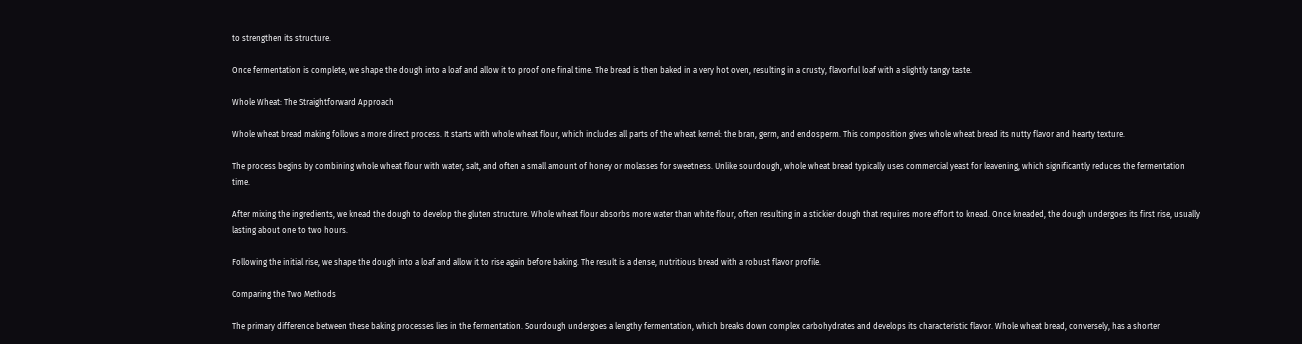to strengthen its structure.

Once fermentation is complete, we shape the dough into a loaf and allow it to proof one final time. The bread is then baked in a very hot oven, resulting in a crusty, flavorful loaf with a slightly tangy taste.

Whole Wheat: The Straightforward Approach

Whole wheat bread making follows a more direct process. It starts with whole wheat flour, which includes all parts of the wheat kernel: the bran, germ, and endosperm. This composition gives whole wheat bread its nutty flavor and hearty texture.

The process begins by combining whole wheat flour with water, salt, and often a small amount of honey or molasses for sweetness. Unlike sourdough, whole wheat bread typically uses commercial yeast for leavening, which significantly reduces the fermentation time.

After mixing the ingredients, we knead the dough to develop the gluten structure. Whole wheat flour absorbs more water than white flour, often resulting in a stickier dough that requires more effort to knead. Once kneaded, the dough undergoes its first rise, usually lasting about one to two hours.

Following the initial rise, we shape the dough into a loaf and allow it to rise again before baking. The result is a dense, nutritious bread with a robust flavor profile.

Comparing the Two Methods

The primary difference between these baking processes lies in the fermentation. Sourdough undergoes a lengthy fermentation, which breaks down complex carbohydrates and develops its characteristic flavor. Whole wheat bread, conversely, has a shorter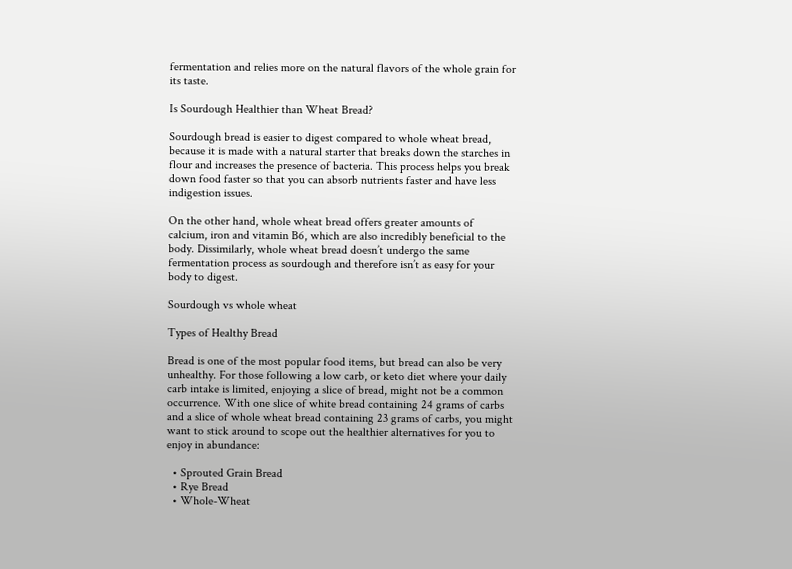fermentation and relies more on the natural flavors of the whole grain for its taste.

Is Sourdough Healthier than Wheat Bread?

Sourdough bread is easier to digest compared to whole wheat bread, because it is made with a natural starter that breaks down the starches in flour and increases the presence of bacteria. This process helps you break down food faster so that you can absorb nutrients faster and have less indigestion issues.

On the other hand, whole wheat bread offers greater amounts of calcium, iron and vitamin B6, which are also incredibly beneficial to the body. Dissimilarly, whole wheat bread doesn’t undergo the same fermentation process as sourdough and therefore isn’t as easy for your body to digest.

Sourdough vs whole wheat

Types of Healthy Bread

Bread is one of the most popular food items, but bread can also be very unhealthy. For those following a low carb, or keto diet where your daily carb intake is limited, enjoying a slice of bread, might not be a common occurrence. With one slice of white bread containing 24 grams of carbs and a slice of whole wheat bread containing 23 grams of carbs, you might want to stick around to scope out the healthier alternatives for you to enjoy in abundance:

  • Sprouted Grain Bread
  • Rye Bread
  • Whole-Wheat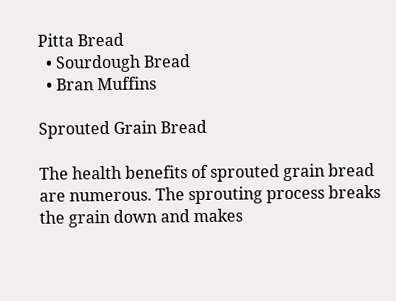Pitta Bread
  • Sourdough Bread
  • Bran Muffins

Sprouted Grain Bread

The health benefits of sprouted grain bread are numerous. The sprouting process breaks the grain down and makes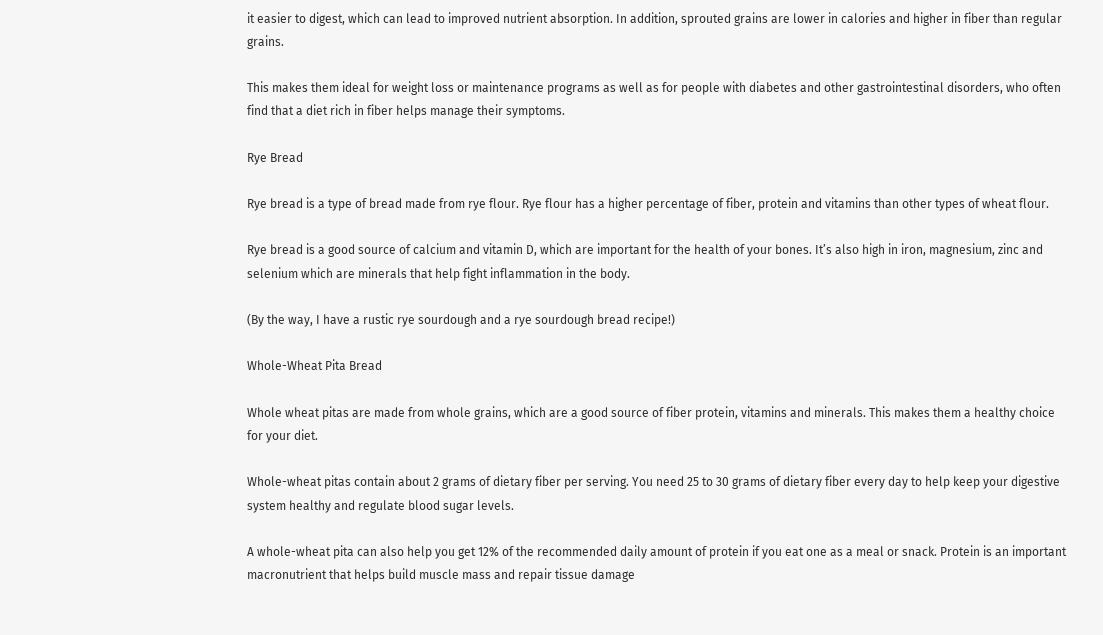it easier to digest, which can lead to improved nutrient absorption. In addition, sprouted grains are lower in calories and higher in fiber than regular grains.

This makes them ideal for weight loss or maintenance programs as well as for people with diabetes and other gastrointestinal disorders, who often find that a diet rich in fiber helps manage their symptoms.

Rye Bread

Rye bread is a type of bread made from rye flour. Rye flour has a higher percentage of fiber, protein and vitamins than other types of wheat flour.

Rye bread is a good source of calcium and vitamin D, which are important for the health of your bones. It’s also high in iron, magnesium, zinc and selenium which are minerals that help fight inflammation in the body.

(By the way, I have a rustic rye sourdough and a rye sourdough bread recipe!)

Whole-Wheat Pita Bread

Whole wheat pitas are made from whole grains, which are a good source of fiber protein, vitamins and minerals. This makes them a healthy choice for your diet.

Whole-wheat pitas contain about 2 grams of dietary fiber per serving. You need 25 to 30 grams of dietary fiber every day to help keep your digestive system healthy and regulate blood sugar levels.

A whole-wheat pita can also help you get 12% of the recommended daily amount of protein if you eat one as a meal or snack. Protein is an important macronutrient that helps build muscle mass and repair tissue damage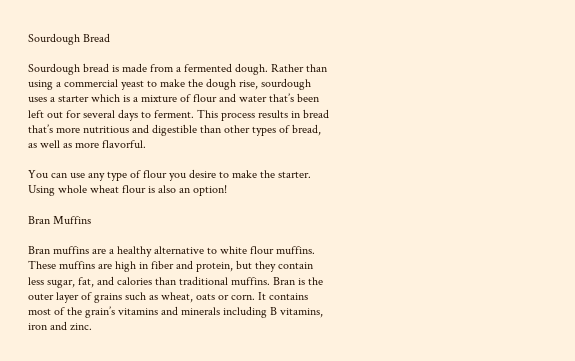Sourdough Bread

Sourdough bread is made from a fermented dough. Rather than using a commercial yeast to make the dough rise, sourdough uses a starter which is a mixture of flour and water that’s been left out for several days to ferment. This process results in bread that’s more nutritious and digestible than other types of bread, as well as more flavorful.

You can use any type of flour you desire to make the starter. Using whole wheat flour is also an option!

Bran Muffins

Bran muffins are a healthy alternative to white flour muffins. These muffins are high in fiber and protein, but they contain less sugar, fat, and calories than traditional muffins. Bran is the outer layer of grains such as wheat, oats or corn. It contains most of the grain’s vitamins and minerals including B vitamins, iron and zinc.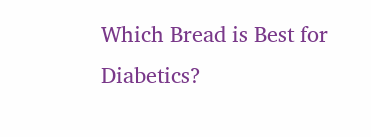Which Bread is Best for Diabetics?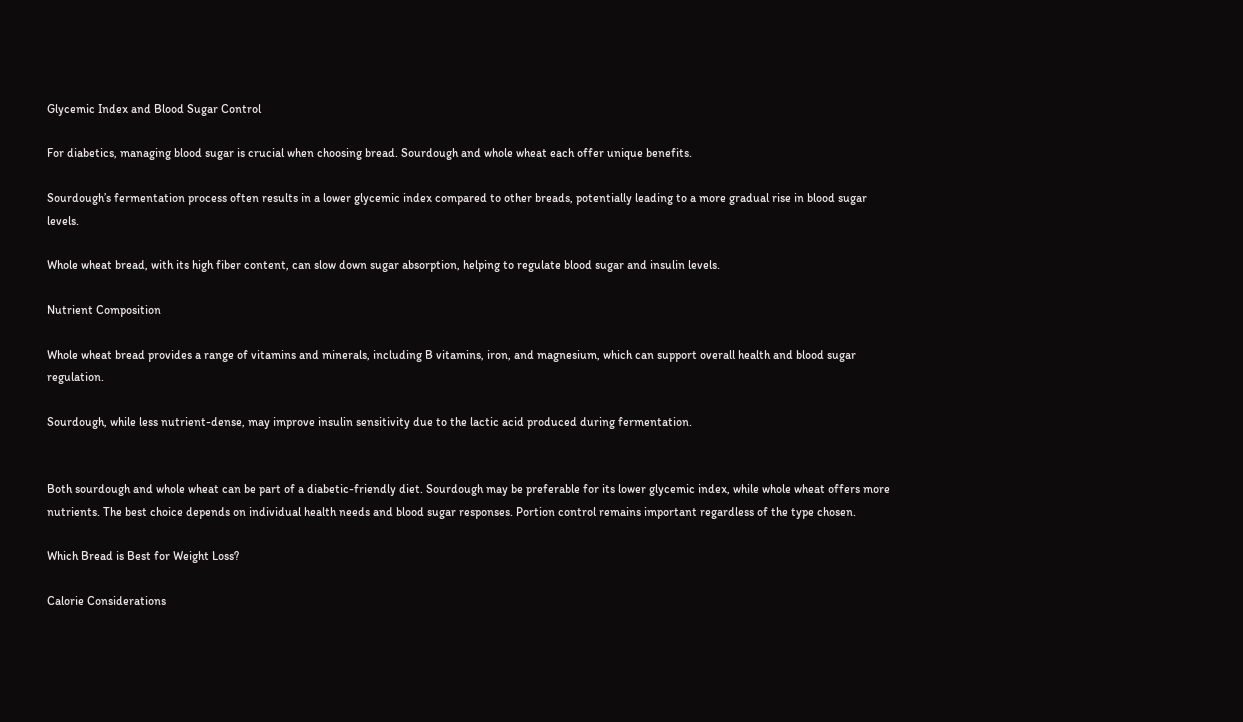Glycemic Index and Blood Sugar Control

For diabetics, managing blood sugar is crucial when choosing bread. Sourdough and whole wheat each offer unique benefits.

Sourdough’s fermentation process often results in a lower glycemic index compared to other breads, potentially leading to a more gradual rise in blood sugar levels.

Whole wheat bread, with its high fiber content, can slow down sugar absorption, helping to regulate blood sugar and insulin levels.

Nutrient Composition

Whole wheat bread provides a range of vitamins and minerals, including B vitamins, iron, and magnesium, which can support overall health and blood sugar regulation.

Sourdough, while less nutrient-dense, may improve insulin sensitivity due to the lactic acid produced during fermentation.


Both sourdough and whole wheat can be part of a diabetic-friendly diet. Sourdough may be preferable for its lower glycemic index, while whole wheat offers more nutrients. The best choice depends on individual health needs and blood sugar responses. Portion control remains important regardless of the type chosen.

Which Bread is Best for Weight Loss?

Calorie Considerations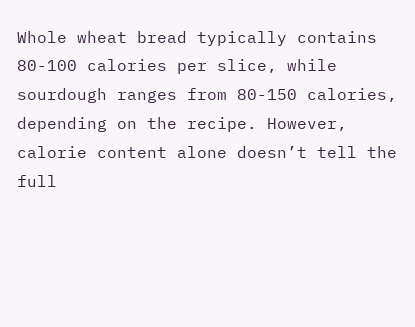Whole wheat bread typically contains 80-100 calories per slice, while sourdough ranges from 80-150 calories, depending on the recipe. However, calorie content alone doesn’t tell the full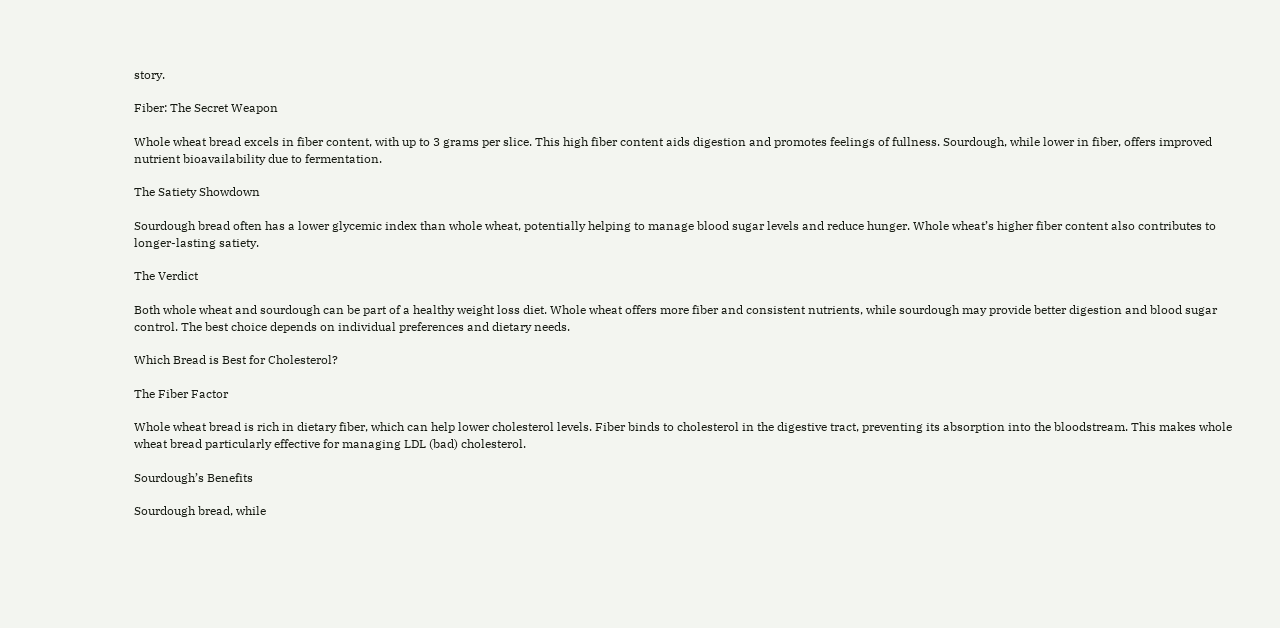story.

Fiber: The Secret Weapon

Whole wheat bread excels in fiber content, with up to 3 grams per slice. This high fiber content aids digestion and promotes feelings of fullness. Sourdough, while lower in fiber, offers improved nutrient bioavailability due to fermentation.

The Satiety Showdown

Sourdough bread often has a lower glycemic index than whole wheat, potentially helping to manage blood sugar levels and reduce hunger. Whole wheat’s higher fiber content also contributes to longer-lasting satiety.

The Verdict

Both whole wheat and sourdough can be part of a healthy weight loss diet. Whole wheat offers more fiber and consistent nutrients, while sourdough may provide better digestion and blood sugar control. The best choice depends on individual preferences and dietary needs.

Which Bread is Best for Cholesterol?

The Fiber Factor

Whole wheat bread is rich in dietary fiber, which can help lower cholesterol levels. Fiber binds to cholesterol in the digestive tract, preventing its absorption into the bloodstream. This makes whole wheat bread particularly effective for managing LDL (bad) cholesterol.

Sourdough’s Benefits

Sourdough bread, while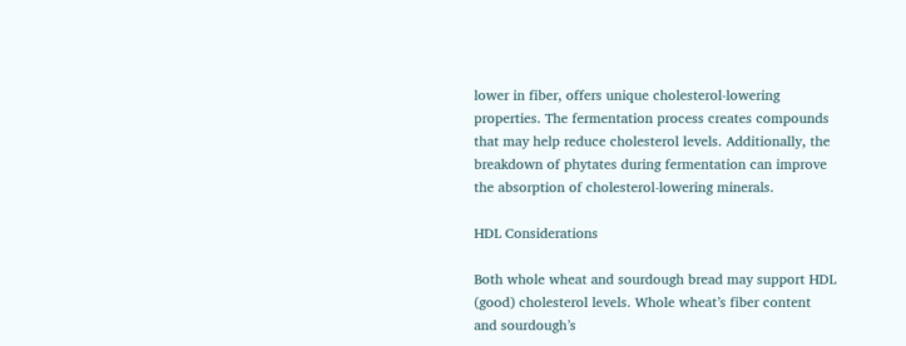lower in fiber, offers unique cholesterol-lowering properties. The fermentation process creates compounds that may help reduce cholesterol levels. Additionally, the breakdown of phytates during fermentation can improve the absorption of cholesterol-lowering minerals.

HDL Considerations

Both whole wheat and sourdough bread may support HDL (good) cholesterol levels. Whole wheat’s fiber content and sourdough’s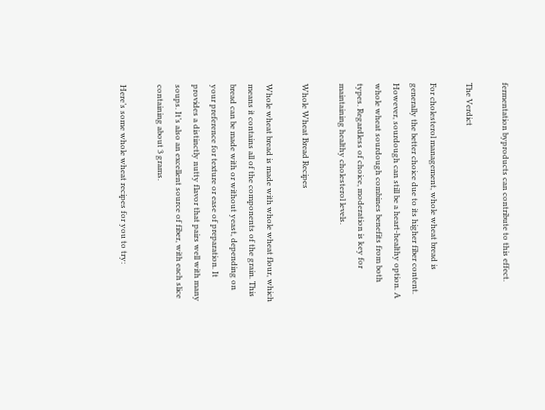fermentation byproducts can contribute to this effect.

The Verdict

For cholesterol management, whole wheat bread is generally the better choice due to its higher fiber content. However, sourdough can still be a heart-healthy option. A whole wheat sourdough combines benefits from both types. Regardless of choice, moderation is key for maintaining healthy cholesterol levels.

Whole Wheat Bread Recipes

Whole wheat bread is made with whole wheat flour, which means it contains all of the components of the grain. This bread can be made with or without yeast, depending on your preference for texture or ease of preparation. It provides a distinctly nutty flavor that pairs well with many soups. It’s also an excellent source of fiber, with each slice containing about 3 grams.

Here’s some whole wheat recipes for you to try: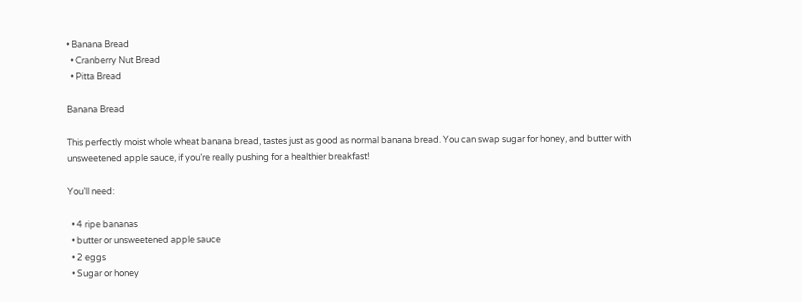• Banana Bread
  • Cranberry Nut Bread
  • Pitta Bread

Banana Bread

This perfectly moist whole wheat banana bread, tastes just as good as normal banana bread. You can swap sugar for honey, and butter with unsweetened apple sauce, if you’re really pushing for a healthier breakfast!

You’ll need:

  • 4 ripe bananas
  • butter or unsweetened apple sauce
  • 2 eggs
  • Sugar or honey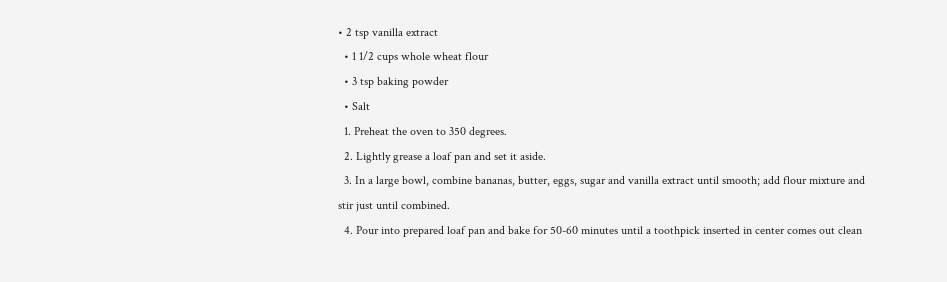• 2 tsp vanilla extract
  • 1 1/2 cups whole wheat flour
  • 3 tsp baking powder
  • Salt
  1. Preheat the oven to 350 degrees.
  2. Lightly grease a loaf pan and set it aside.
  3. In a large bowl, combine bananas, butter, eggs, sugar and vanilla extract until smooth; add flour mixture and stir just until combined.
  4. Pour into prepared loaf pan and bake for 50-60 minutes until a toothpick inserted in center comes out clean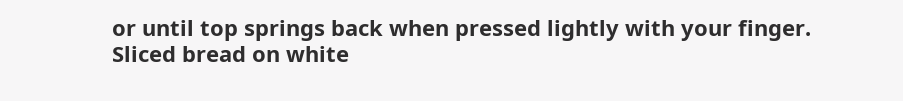or until top springs back when pressed lightly with your finger.
Sliced bread on white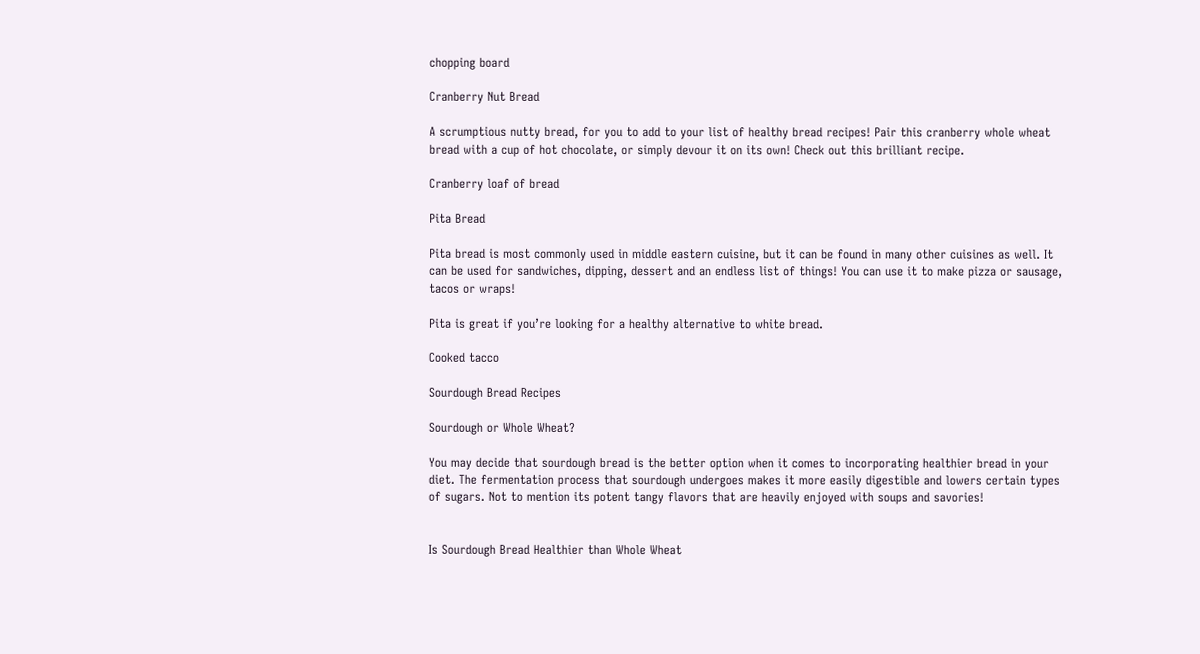chopping board

Cranberry Nut Bread

A scrumptious nutty bread, for you to add to your list of healthy bread recipes! Pair this cranberry whole wheat bread with a cup of hot chocolate, or simply devour it on its own! Check out this brilliant recipe.

Cranberry loaf of bread

Pita Bread

Pita bread is most commonly used in middle eastern cuisine, but it can be found in many other cuisines as well. It can be used for sandwiches, dipping, dessert and an endless list of things! You can use it to make pizza or sausage, tacos or wraps!

Pita is great if you’re looking for a healthy alternative to white bread.

Cooked tacco

Sourdough Bread Recipes

Sourdough or Whole Wheat?

You may decide that sourdough bread is the better option when it comes to incorporating healthier bread in your diet. The fermentation process that sourdough undergoes makes it more easily digestible and lowers certain types of sugars. Not to mention its potent tangy flavors that are heavily enjoyed with soups and savories!


Is Sourdough Bread Healthier than Whole Wheat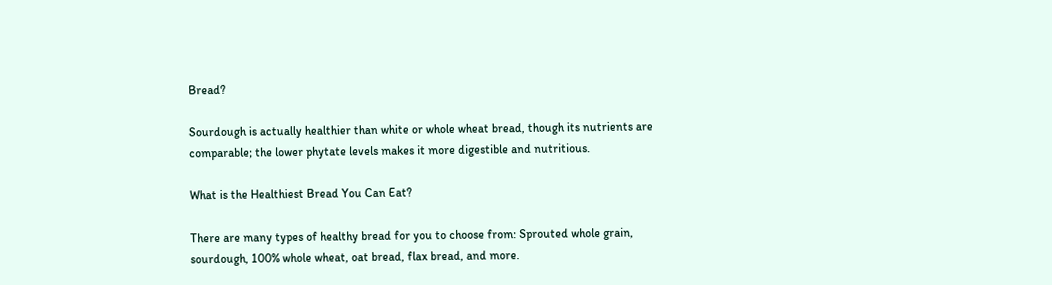Bread?

Sourdough is actually healthier than white or whole wheat bread, though its nutrients are comparable; the lower phytate levels makes it more digestible and nutritious.

What is the Healthiest Bread You Can Eat?

There are many types of healthy bread for you to choose from: Sprouted whole grain, sourdough, 100% whole wheat, oat bread, flax bread, and more.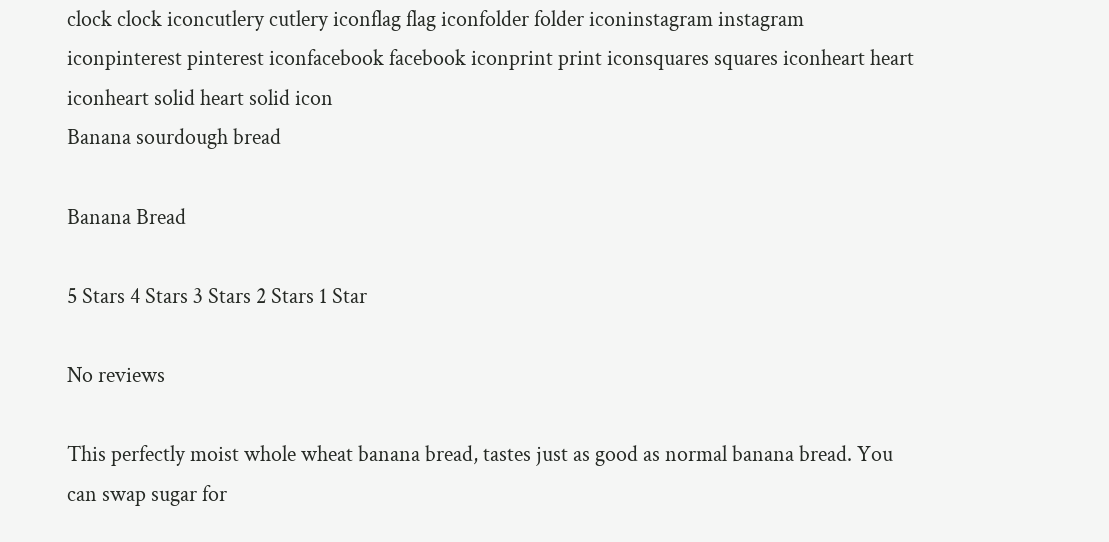clock clock iconcutlery cutlery iconflag flag iconfolder folder iconinstagram instagram iconpinterest pinterest iconfacebook facebook iconprint print iconsquares squares iconheart heart iconheart solid heart solid icon
Banana sourdough bread

Banana Bread

5 Stars 4 Stars 3 Stars 2 Stars 1 Star

No reviews

This perfectly moist whole wheat banana bread, tastes just as good as normal banana bread. You can swap sugar for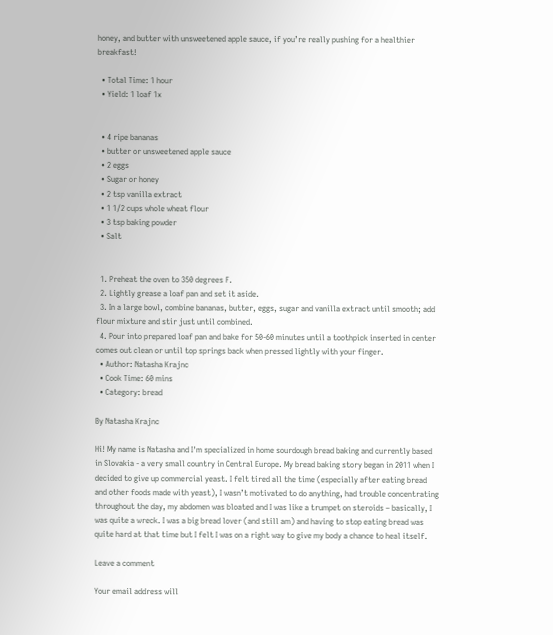honey, and butter with unsweetened apple sauce, if you’re really pushing for a healthier breakfast!

  • Total Time: 1 hour
  • Yield: 1 loaf 1x


  • 4 ripe bananas
  • butter or unsweetened apple sauce
  • 2 eggs
  • Sugar or honey
  • 2 tsp vanilla extract
  • 1 1/2 cups whole wheat flour
  • 3 tsp baking powder
  • Salt


  1. Preheat the oven to 350 degrees F.
  2. Lightly grease a loaf pan and set it aside.
  3. In a large bowl, combine bananas, butter, eggs, sugar and vanilla extract until smooth; add flour mixture and stir just until combined.
  4. Pour into prepared loaf pan and bake for 50-60 minutes until a toothpick inserted in center comes out clean or until top springs back when pressed lightly with your finger.
  • Author: Natasha Krajnc
  • Cook Time: 60 mins
  • Category: bread

By Natasha Krajnc

Hi! My name is Natasha and I'm specialized in home sourdough bread baking and currently based in Slovakia - a very small country in Central Europe. My bread baking story began in 2011 when I decided to give up commercial yeast. I felt tired all the time (especially after eating bread and other foods made with yeast), I wasn’t motivated to do anything, had trouble concentrating throughout the day, my abdomen was bloated and I was like a trumpet on steroids – basically, I was quite a wreck. I was a big bread lover (and still am) and having to stop eating bread was quite hard at that time but I felt I was on a right way to give my body a chance to heal itself.

Leave a comment

Your email address will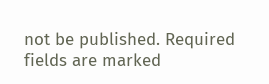not be published. Required fields are marked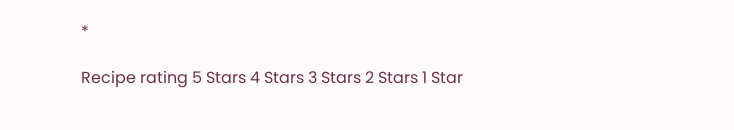*

Recipe rating 5 Stars 4 Stars 3 Stars 2 Stars 1 Star